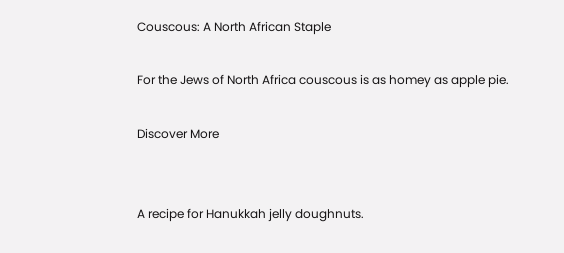Couscous: A North African Staple

For the Jews of North Africa couscous is as homey as apple pie.

Discover More


A recipe for Hanukkah jelly doughnuts.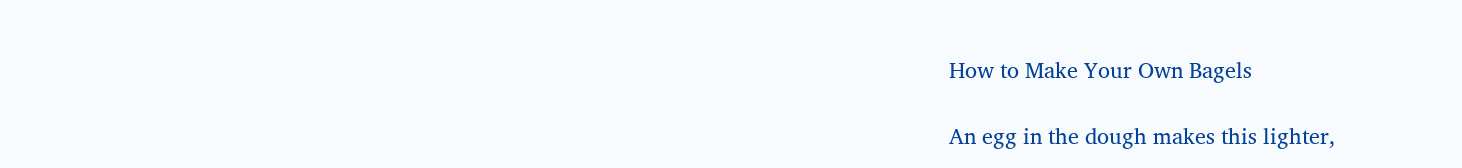How to Make Your Own Bagels

An egg in the dough makes this lighter,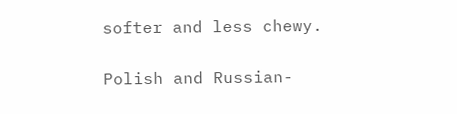softer and less chewy.

Polish and Russian-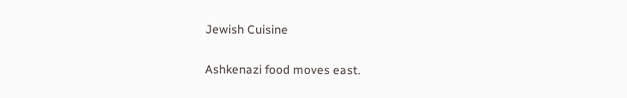Jewish Cuisine

Ashkenazi food moves east.